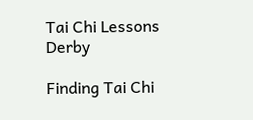Tai Chi Lessons Derby

Finding Tai Chi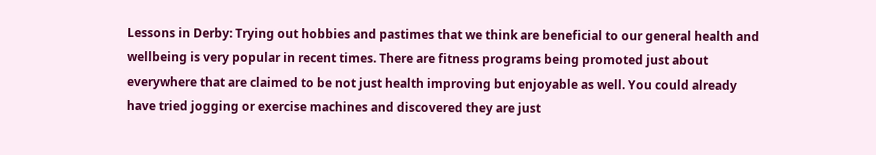Lessons in Derby: Trying out hobbies and pastimes that we think are beneficial to our general health and wellbeing is very popular in recent times. There are fitness programs being promoted just about everywhere that are claimed to be not just health improving but enjoyable as well. You could already have tried jogging or exercise machines and discovered they are just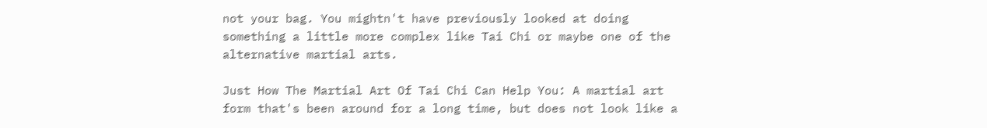not your bag. You mightn't have previously looked at doing something a little more complex like Tai Chi or maybe one of the alternative martial arts.

Just How The Martial Art Of Tai Chi Can Help You: A martial art form that's been around for a long time, but does not look like a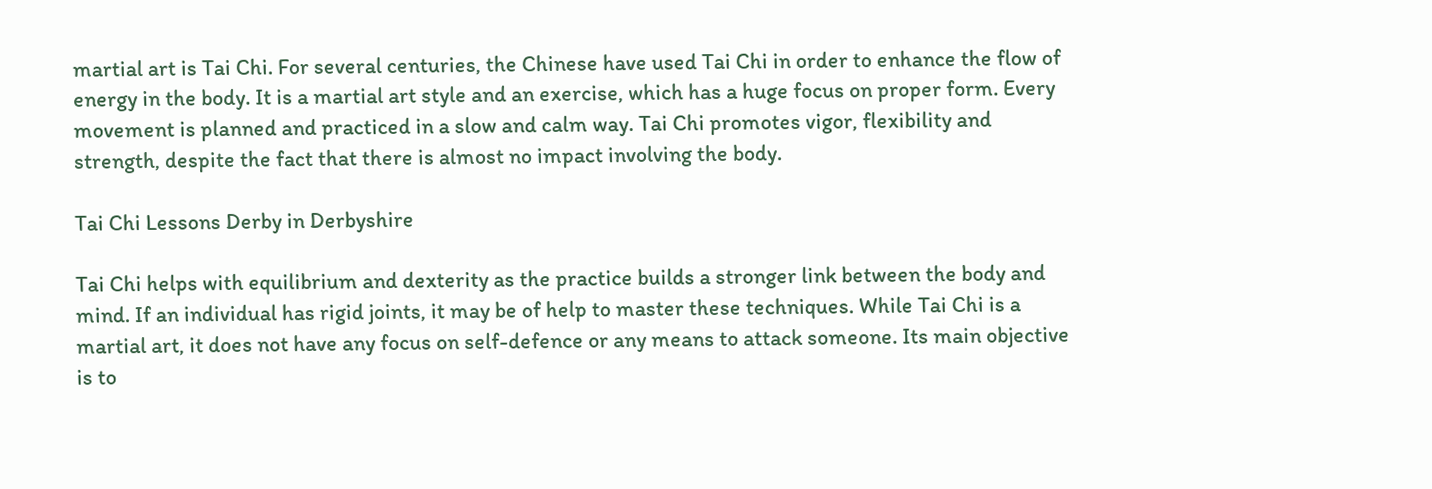martial art is Tai Chi. For several centuries, the Chinese have used Tai Chi in order to enhance the flow of energy in the body. It is a martial art style and an exercise, which has a huge focus on proper form. Every movement is planned and practiced in a slow and calm way. Tai Chi promotes vigor, flexibility and strength, despite the fact that there is almost no impact involving the body.

Tai Chi Lessons Derby in Derbyshire

Tai Chi helps with equilibrium and dexterity as the practice builds a stronger link between the body and mind. If an individual has rigid joints, it may be of help to master these techniques. While Tai Chi is a martial art, it does not have any focus on self-defence or any means to attack someone. Its main objective is to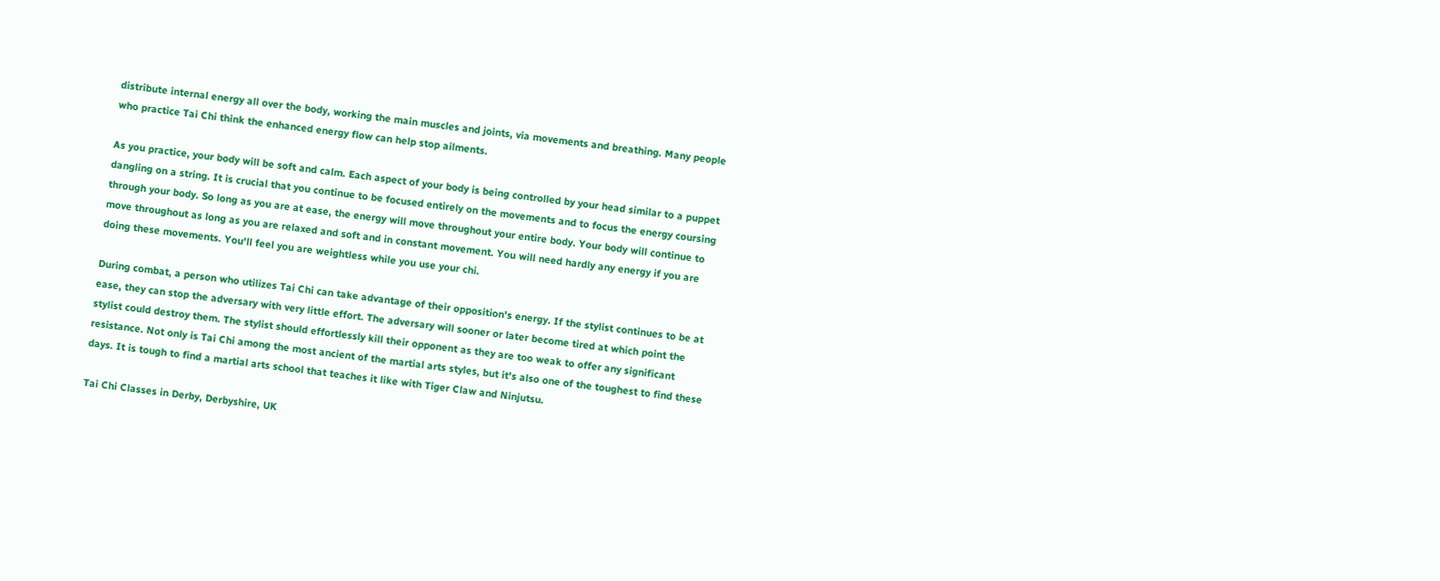distribute internal energy all over the body, working the main muscles and joints, via movements and breathing. Many people who practice Tai Chi think the enhanced energy flow can help stop ailments.

As you practice, your body will be soft and calm. Each aspect of your body is being controlled by your head similar to a puppet dangling on a string. It is crucial that you continue to be focused entirely on the movements and to focus the energy coursing through your body. So long as you are at ease, the energy will move throughout your entire body. Your body will continue to move throughout as long as you are relaxed and soft and in constant movement. You will need hardly any energy if you are doing these movements. You'll feel you are weightless while you use your chi.

During combat, a person who utilizes Tai Chi can take advantage of their opposition's energy. If the stylist continues to be at ease, they can stop the adversary with very little effort. The adversary will sooner or later become tired at which point the stylist could destroy them. The stylist should effortlessly kill their opponent as they are too weak to offer any significant resistance. Not only is Tai Chi among the most ancient of the martial arts styles, but it's also one of the toughest to find these days. It is tough to find a martial arts school that teaches it like with Tiger Claw and Ninjutsu.

Tai Chi Classes in Derby, Derbyshire, UK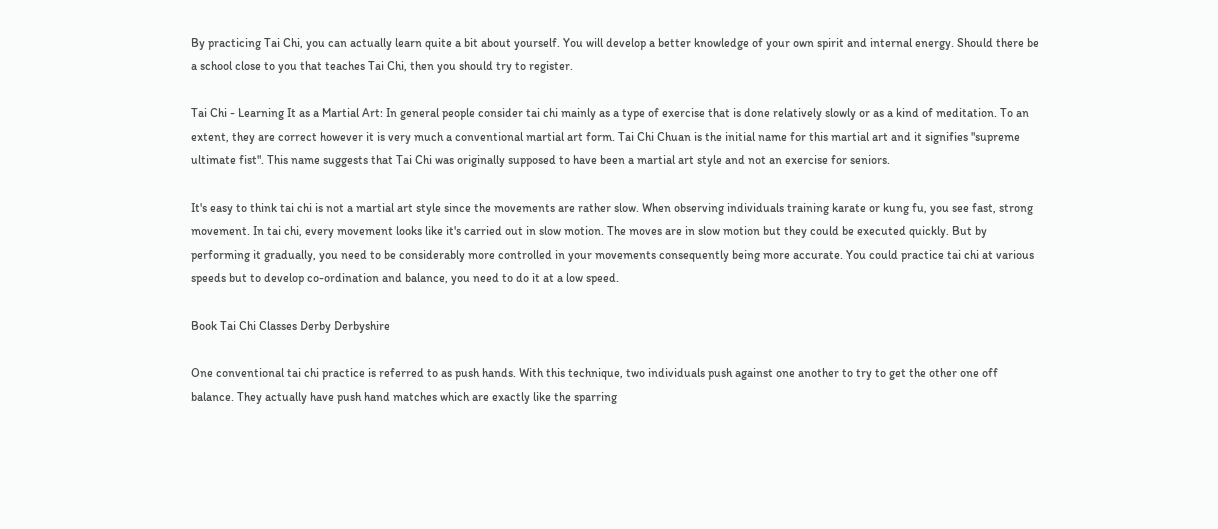By practicing Tai Chi, you can actually learn quite a bit about yourself. You will develop a better knowledge of your own spirit and internal energy. Should there be a school close to you that teaches Tai Chi, then you should try to register.

Tai Chi - Learning It as a Martial Art: In general people consider tai chi mainly as a type of exercise that is done relatively slowly or as a kind of meditation. To an extent, they are correct however it is very much a conventional martial art form. Tai Chi Chuan is the initial name for this martial art and it signifies "supreme ultimate fist". This name suggests that Tai Chi was originally supposed to have been a martial art style and not an exercise for seniors.

It's easy to think tai chi is not a martial art style since the movements are rather slow. When observing individuals training karate or kung fu, you see fast, strong movement. In tai chi, every movement looks like it's carried out in slow motion. The moves are in slow motion but they could be executed quickly. But by performing it gradually, you need to be considerably more controlled in your movements consequently being more accurate. You could practice tai chi at various speeds but to develop co-ordination and balance, you need to do it at a low speed.

Book Tai Chi Classes Derby Derbyshire

One conventional tai chi practice is referred to as push hands. With this technique, two individuals push against one another to try to get the other one off balance. They actually have push hand matches which are exactly like the sparring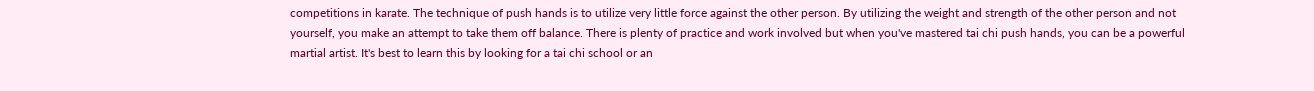competitions in karate. The technique of push hands is to utilize very little force against the other person. By utilizing the weight and strength of the other person and not yourself, you make an attempt to take them off balance. There is plenty of practice and work involved but when you've mastered tai chi push hands, you can be a powerful martial artist. It's best to learn this by looking for a tai chi school or an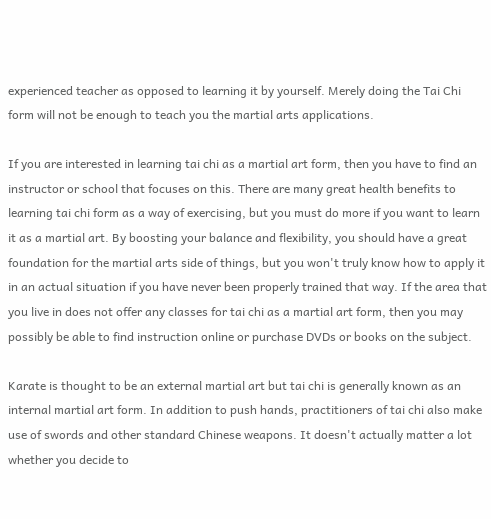experienced teacher as opposed to learning it by yourself. Merely doing the Tai Chi form will not be enough to teach you the martial arts applications.

If you are interested in learning tai chi as a martial art form, then you have to find an instructor or school that focuses on this. There are many great health benefits to learning tai chi form as a way of exercising, but you must do more if you want to learn it as a martial art. By boosting your balance and flexibility, you should have a great foundation for the martial arts side of things, but you won't truly know how to apply it in an actual situation if you have never been properly trained that way. If the area that you live in does not offer any classes for tai chi as a martial art form, then you may possibly be able to find instruction online or purchase DVDs or books on the subject.

Karate is thought to be an external martial art but tai chi is generally known as an internal martial art form. In addition to push hands, practitioners of tai chi also make use of swords and other standard Chinese weapons. It doesn't actually matter a lot whether you decide to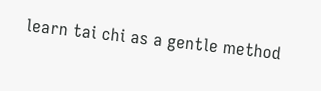learn tai chi as a gentle method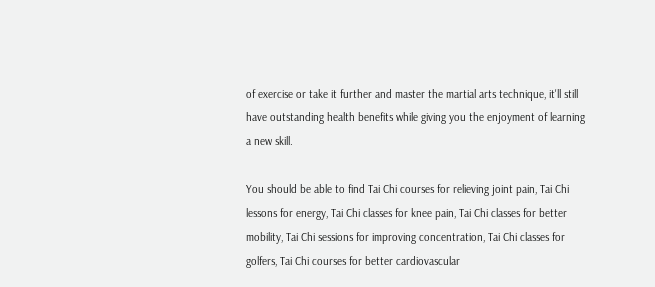of exercise or take it further and master the martial arts technique, it'll still have outstanding health benefits while giving you the enjoyment of learning a new skill.

You should be able to find Tai Chi courses for relieving joint pain, Tai Chi lessons for energy, Tai Chi classes for knee pain, Tai Chi classes for better mobility, Tai Chi sessions for improving concentration, Tai Chi classes for golfers, Tai Chi courses for better cardiovascular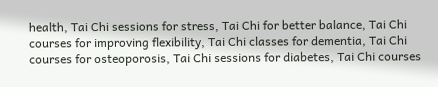health, Tai Chi sessions for stress, Tai Chi for better balance, Tai Chi courses for improving flexibility, Tai Chi classes for dementia, Tai Chi courses for osteoporosis, Tai Chi sessions for diabetes, Tai Chi courses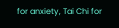for anxiety, Tai Chi for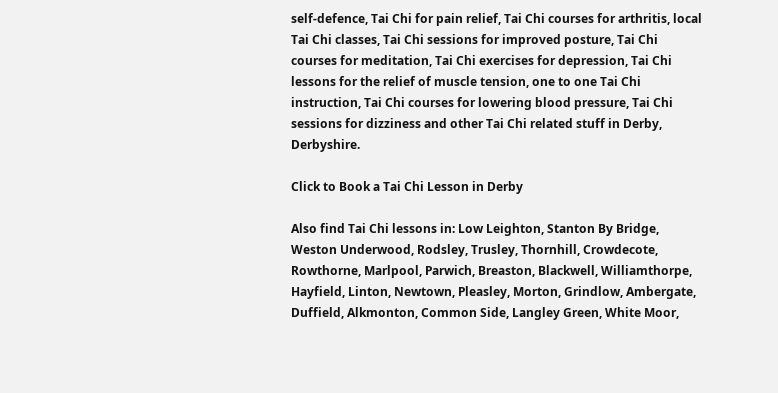self-defence, Tai Chi for pain relief, Tai Chi courses for arthritis, local Tai Chi classes, Tai Chi sessions for improved posture, Tai Chi courses for meditation, Tai Chi exercises for depression, Tai Chi lessons for the relief of muscle tension, one to one Tai Chi instruction, Tai Chi courses for lowering blood pressure, Tai Chi sessions for dizziness and other Tai Chi related stuff in Derby, Derbyshire.

Click to Book a Tai Chi Lesson in Derby

Also find Tai Chi lessons in: Low Leighton, Stanton By Bridge, Weston Underwood, Rodsley, Trusley, Thornhill, Crowdecote, Rowthorne, Marlpool, Parwich, Breaston, Blackwell, Williamthorpe, Hayfield, Linton, Newtown, Pleasley, Morton, Grindlow, Ambergate, Duffield, Alkmonton, Common Side, Langley Green, White Moor,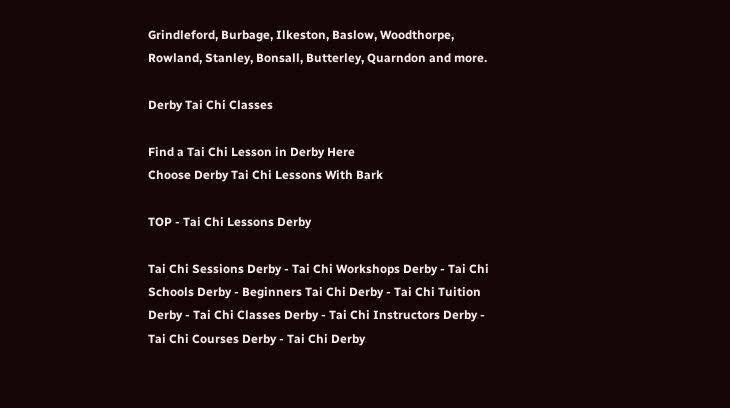Grindleford, Burbage, Ilkeston, Baslow, Woodthorpe, Rowland, Stanley, Bonsall, Butterley, Quarndon and more.

Derby Tai Chi Classes

Find a Tai Chi Lesson in Derby Here
Choose Derby Tai Chi Lessons With Bark

TOP - Tai Chi Lessons Derby

Tai Chi Sessions Derby - Tai Chi Workshops Derby - Tai Chi Schools Derby - Beginners Tai Chi Derby - Tai Chi Tuition Derby - Tai Chi Classes Derby - Tai Chi Instructors Derby - Tai Chi Courses Derby - Tai Chi Derby